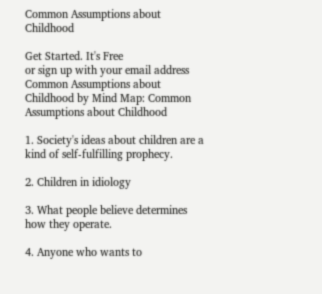Common Assumptions about Childhood

Get Started. It's Free
or sign up with your email address
Common Assumptions about Childhood by Mind Map: Common Assumptions about Childhood

1. Society's ideas about children are a kind of self-fulfilling prophecy.

2. Children in idiology

3. What people believe determines how they operate.

4. Anyone who wants to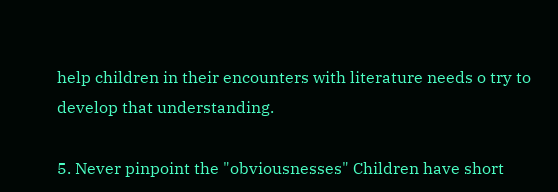help children in their encounters with literature needs o try to develop that understanding.

5. Never pinpoint the "obviousnesses" Children have short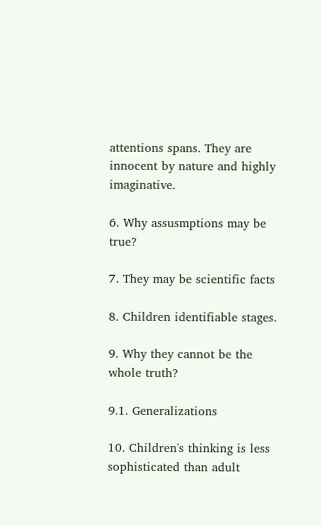attentions spans. They are innocent by nature and highly imaginative.

6. Why assusmptions may be true?

7. They may be scientific facts

8. Children identifiable stages.

9. Why they cannot be the whole truth?

9.1. Generalizations

10. Children's thinking is less sophisticated than adult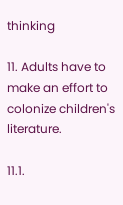thinking

11. Adults have to make an effort to colonize children's literature.

11.1.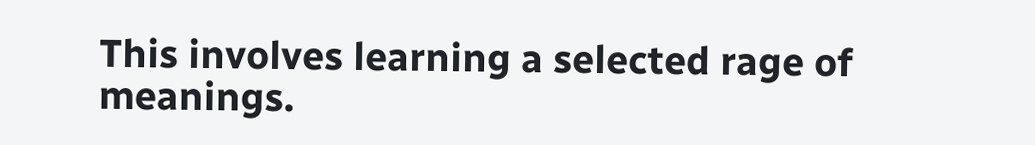This involves learning a selected rage of meanings.